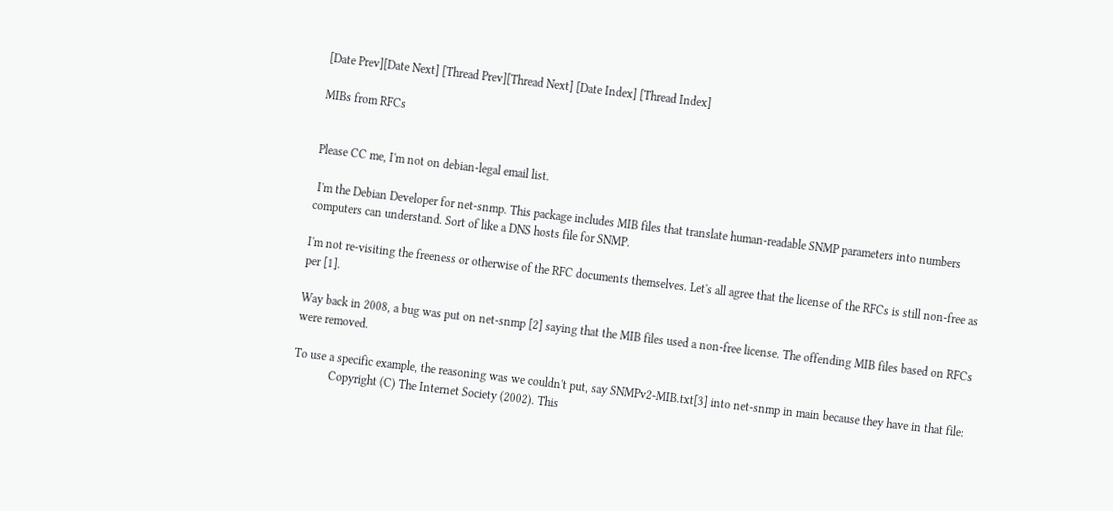[Date Prev][Date Next] [Thread Prev][Thread Next] [Date Index] [Thread Index]

MIBs from RFCs


Please CC me, I'm not on debian-legal email list.

 I'm the Debian Developer for net-snmp. This package includes MIB files that translate human-readable SNMP parameters into numbers computers can understand. Sort of like a DNS hosts file for SNMP.

I'm not re-visiting the freeness or otherwise of the RFC documents themselves. Let's all agree that the license of the RFCs is still non-free as per [1].

Way back in 2008, a bug was put on net-snmp [2] saying that the MIB files used a non-free license. The offending MIB files based on RFCs were removed.

To use a specific example, the reasoning was we couldn't put, say SNMPv2-MIB.txt[3] into net-snmp in main because they have in that file:
            Copyright (C) The Internet Society (2002). This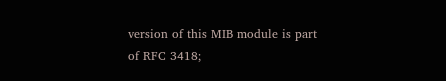version of this MIB module is part of RFC 3418;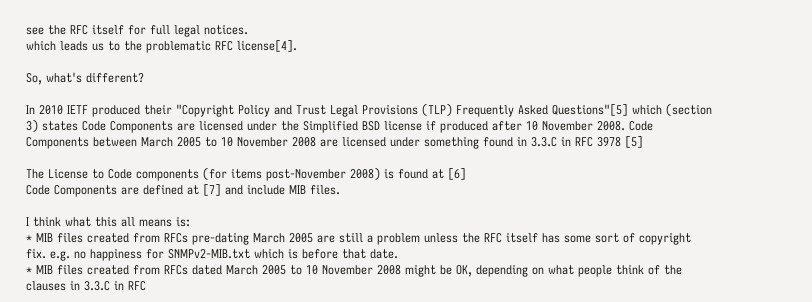see the RFC itself for full legal notices.
which leads us to the problematic RFC license[4].

So, what's different?

In 2010 IETF produced their "Copyright Policy and Trust Legal Provisions (TLP) Frequently Asked Questions"[5] which (section 3) states Code Components are licensed under the Simplified BSD license if produced after 10 November 2008. Code Components between March 2005 to 10 November 2008 are licensed under something found in 3.3.C in RFC 3978 [5]

The License to Code components (for items post-November 2008) is found at [6]
Code Components are defined at [7] and include MIB files.

I think what this all means is:
* MIB files created from RFCs pre-dating March 2005 are still a problem unless the RFC itself has some sort of copyright fix. e.g. no happiness for SNMPv2-MIB.txt which is before that date.
* MIB files created from RFCs dated March 2005 to 10 November 2008 might be OK, depending on what people think of the clauses in 3.3.C in RFC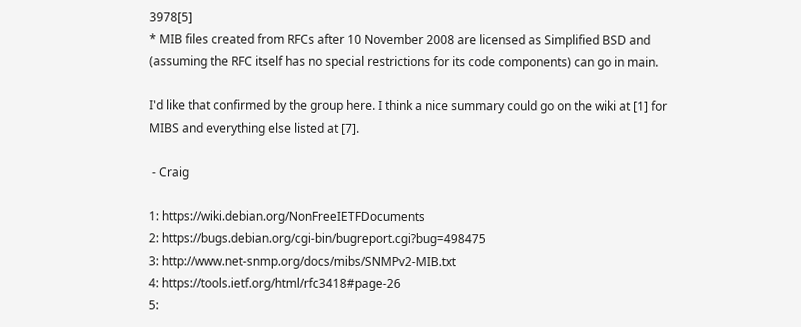3978[5]
* MIB files created from RFCs after 10 November 2008 are licensed as Simplified BSD and (assuming the RFC itself has no special restrictions for its code components) can go in main.

I'd like that confirmed by the group here. I think a nice summary could go on the wiki at [1] for MIBS and everything else listed at [7].

 - Craig

1: https://wiki.debian.org/NonFreeIETFDocuments
2: https://bugs.debian.org/cgi-bin/bugreport.cgi?bug=498475
3: http://www.net-snmp.org/docs/mibs/SNMPv2-MIB.txt
4: https://tools.ietf.org/html/rfc3418#page-26
5: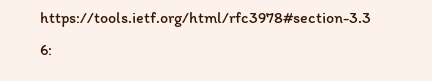https://tools.ietf.org/html/rfc3978#section-3.3
6: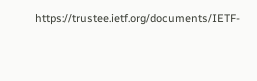https://trustee.ietf.org/documents/IETF-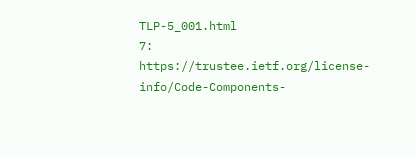TLP-5_001.html
7: https://trustee.ietf.org/license-info/Code-Components-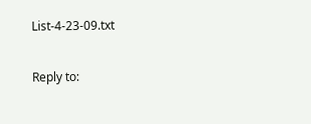List-4-23-09.txt

Reply to: